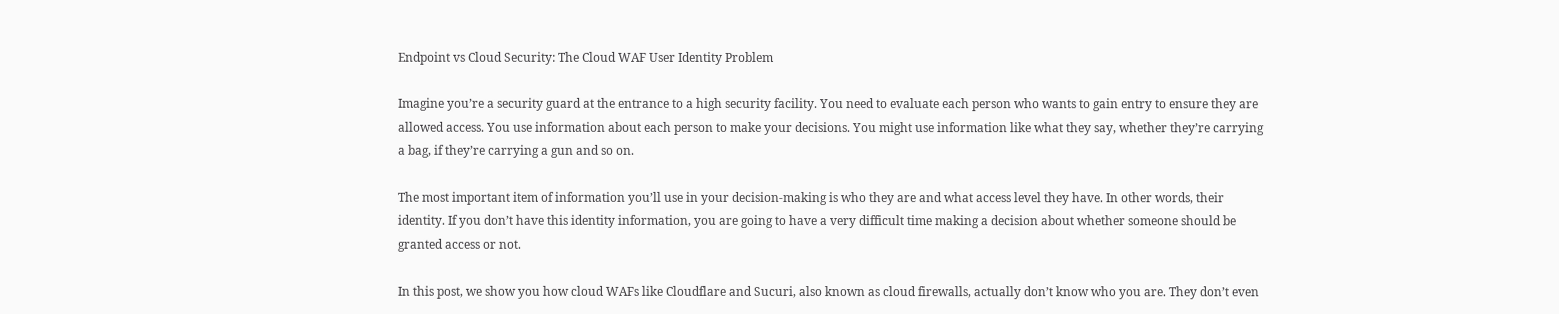Endpoint vs Cloud Security: The Cloud WAF User Identity Problem

Imagine you’re a security guard at the entrance to a high security facility. You need to evaluate each person who wants to gain entry to ensure they are allowed access. You use information about each person to make your decisions. You might use information like what they say, whether they’re carrying a bag, if they’re carrying a gun and so on.

The most important item of information you’ll use in your decision-making is who they are and what access level they have. In other words, their identity. If you don’t have this identity information, you are going to have a very difficult time making a decision about whether someone should be granted access or not.

In this post, we show you how cloud WAFs like Cloudflare and Sucuri, also known as cloud firewalls, actually don’t know who you are. They don’t even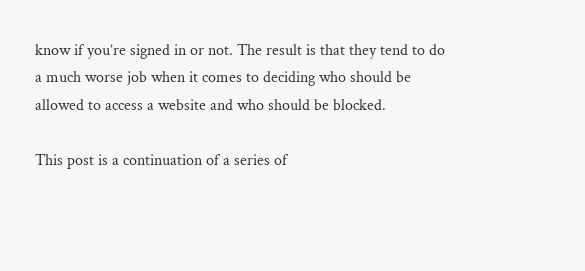know if you’re signed in or not. The result is that they tend to do a much worse job when it comes to deciding who should be allowed to access a website and who should be blocked.

This post is a continuation of a series of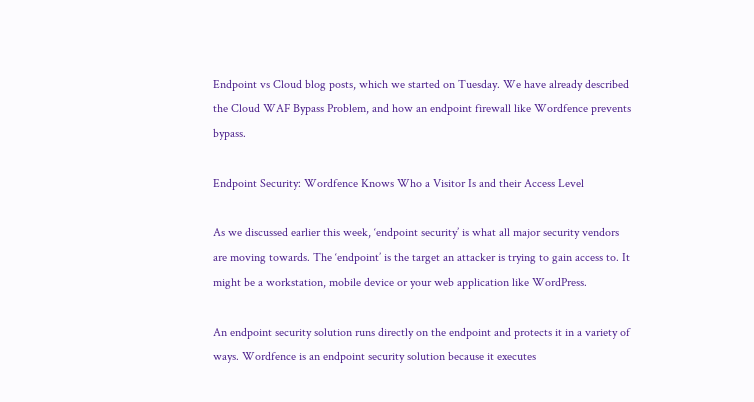Endpoint vs Cloud blog posts, which we started on Tuesday. We have already described the Cloud WAF Bypass Problem, and how an endpoint firewall like Wordfence prevents bypass.

Endpoint Security: Wordfence Knows Who a Visitor Is and their Access Level

As we discussed earlier this week, ‘endpoint security’ is what all major security vendors are moving towards. The ‘endpoint’ is the target an attacker is trying to gain access to. It might be a workstation, mobile device or your web application like WordPress.

An endpoint security solution runs directly on the endpoint and protects it in a variety of ways. Wordfence is an endpoint security solution because it executes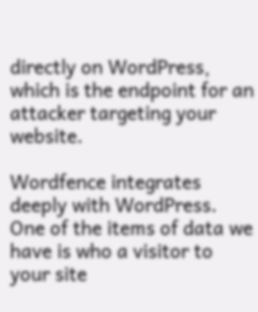directly on WordPress, which is the endpoint for an attacker targeting your website.

Wordfence integrates deeply with WordPress. One of the items of data we have is who a visitor to your site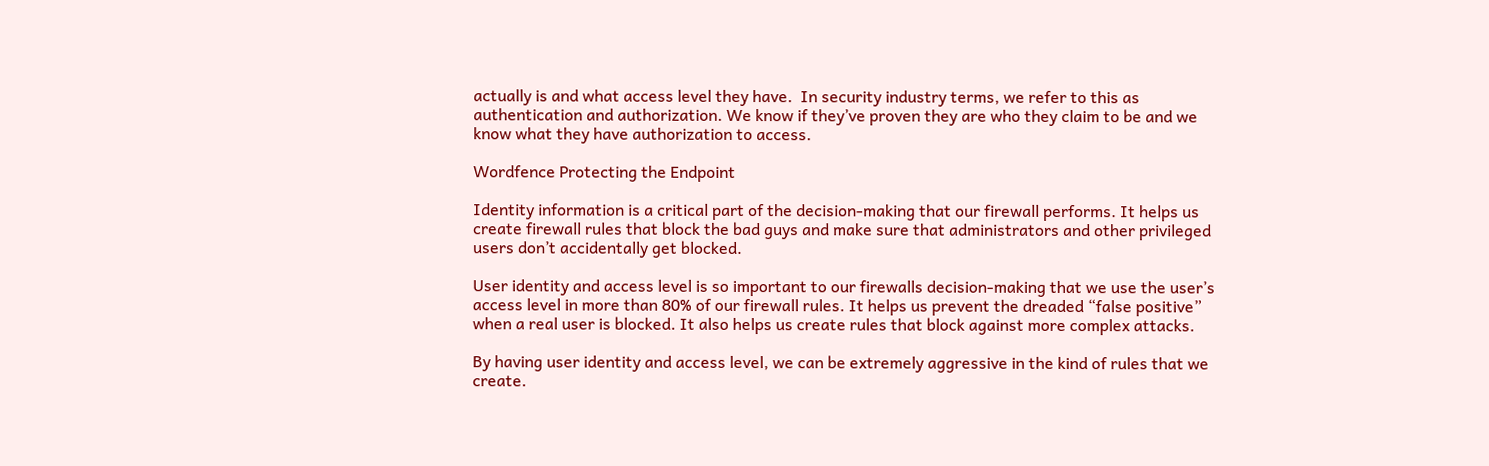actually is and what access level they have.  In security industry terms, we refer to this as authentication and authorization. We know if they’ve proven they are who they claim to be and we know what they have authorization to access.

Wordfence Protecting the Endpoint

Identity information is a critical part of the decision-making that our firewall performs. It helps us create firewall rules that block the bad guys and make sure that administrators and other privileged users don’t accidentally get blocked.

User identity and access level is so important to our firewalls decision-making that we use the user’s access level in more than 80% of our firewall rules. It helps us prevent the dreaded “false positive” when a real user is blocked. It also helps us create rules that block against more complex attacks.

By having user identity and access level, we can be extremely aggressive in the kind of rules that we create.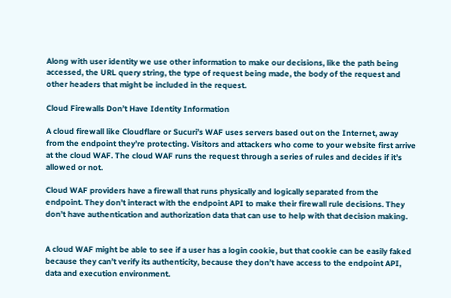Along with user identity we use other information to make our decisions, like the path being accessed, the URL query string, the type of request being made, the body of the request and other headers that might be included in the request.

Cloud Firewalls Don’t Have Identity Information

A cloud firewall like Cloudflare or Sucuri’s WAF uses servers based out on the Internet, away from the endpoint they’re protecting. Visitors and attackers who come to your website first arrive at the cloud WAF. The cloud WAF runs the request through a series of rules and decides if it’s allowed or not.

Cloud WAF providers have a firewall that runs physically and logically separated from the endpoint. They don’t interact with the endpoint API to make their firewall rule decisions. They don’t have authentication and authorization data that can use to help with that decision making.


A cloud WAF might be able to see if a user has a login cookie, but that cookie can be easily faked because they can’t verify its authenticity, because they don’t have access to the endpoint API, data and execution environment.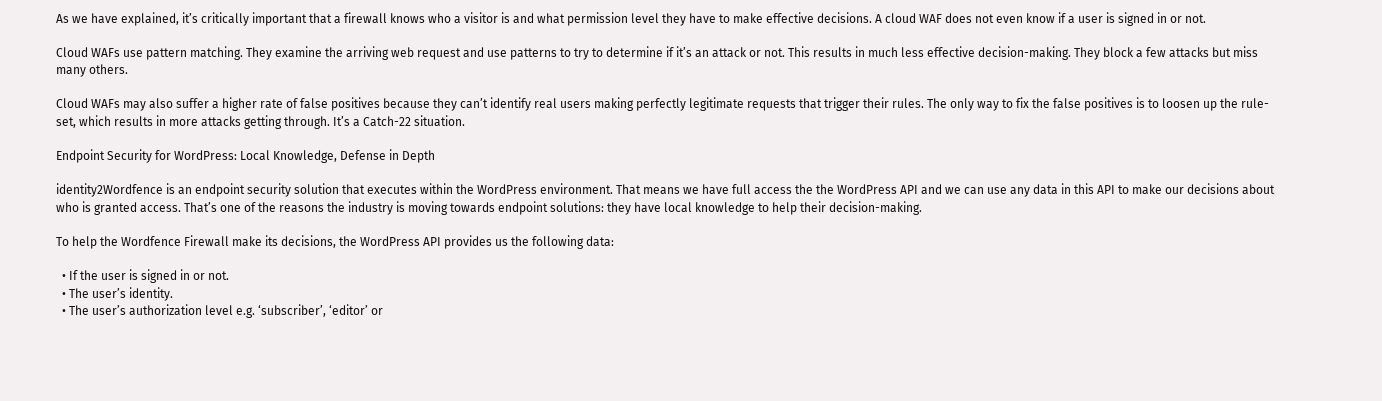As we have explained, it’s critically important that a firewall knows who a visitor is and what permission level they have to make effective decisions. A cloud WAF does not even know if a user is signed in or not.

Cloud WAFs use pattern matching. They examine the arriving web request and use patterns to try to determine if it’s an attack or not. This results in much less effective decision-making. They block a few attacks but miss many others.

Cloud WAFs may also suffer a higher rate of false positives because they can’t identify real users making perfectly legitimate requests that trigger their rules. The only way to fix the false positives is to loosen up the rule-set, which results in more attacks getting through. It’s a Catch-22 situation.

Endpoint Security for WordPress: Local Knowledge, Defense in Depth

identity2Wordfence is an endpoint security solution that executes within the WordPress environment. That means we have full access the the WordPress API and we can use any data in this API to make our decisions about who is granted access. That’s one of the reasons the industry is moving towards endpoint solutions: they have local knowledge to help their decision-making.

To help the Wordfence Firewall make its decisions, the WordPress API provides us the following data:

  • If the user is signed in or not.
  • The user’s identity.
  • The user’s authorization level e.g. ‘subscriber’, ‘editor’ or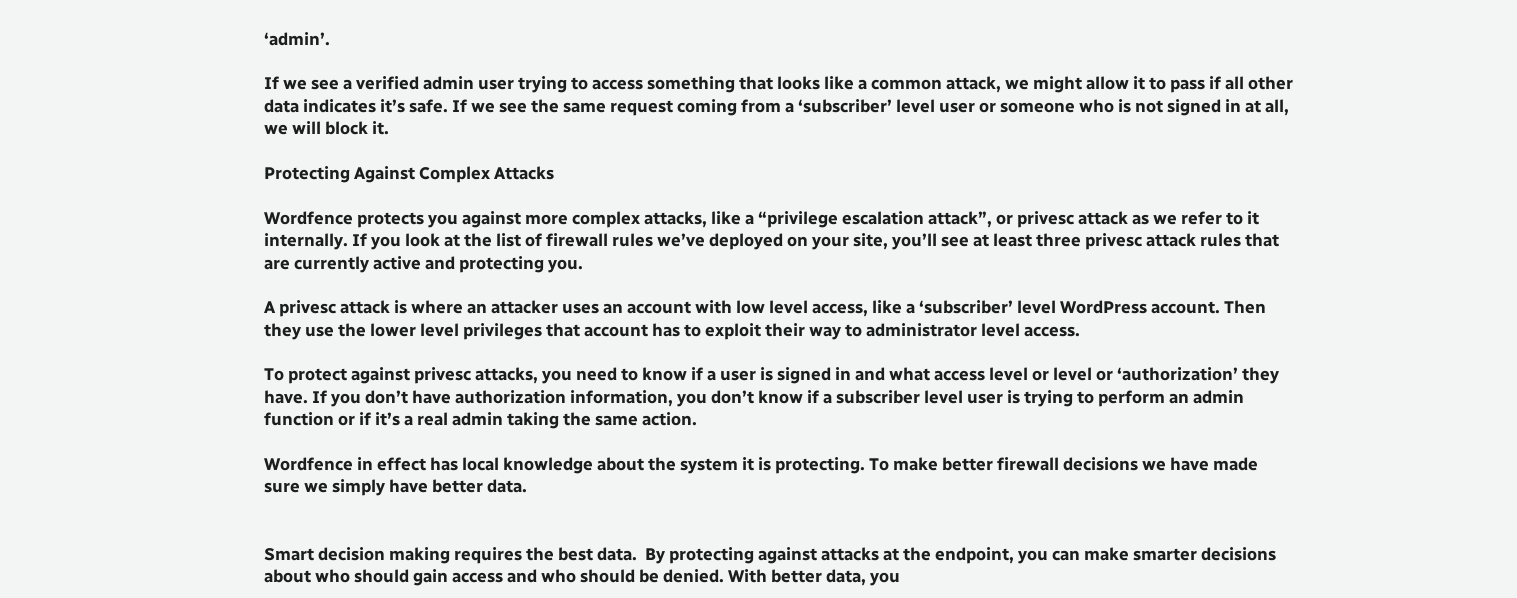‘admin’.

If we see a verified admin user trying to access something that looks like a common attack, we might allow it to pass if all other data indicates it’s safe. If we see the same request coming from a ‘subscriber’ level user or someone who is not signed in at all, we will block it.

Protecting Against Complex Attacks

Wordfence protects you against more complex attacks, like a “privilege escalation attack”, or privesc attack as we refer to it internally. If you look at the list of firewall rules we’ve deployed on your site, you’ll see at least three privesc attack rules that are currently active and protecting you.

A privesc attack is where an attacker uses an account with low level access, like a ‘subscriber’ level WordPress account. Then they use the lower level privileges that account has to exploit their way to administrator level access.

To protect against privesc attacks, you need to know if a user is signed in and what access level or level or ‘authorization’ they have. If you don’t have authorization information, you don’t know if a subscriber level user is trying to perform an admin function or if it’s a real admin taking the same action.

Wordfence in effect has local knowledge about the system it is protecting. To make better firewall decisions we have made sure we simply have better data.


Smart decision making requires the best data.  By protecting against attacks at the endpoint, you can make smarter decisions about who should gain access and who should be denied. With better data, you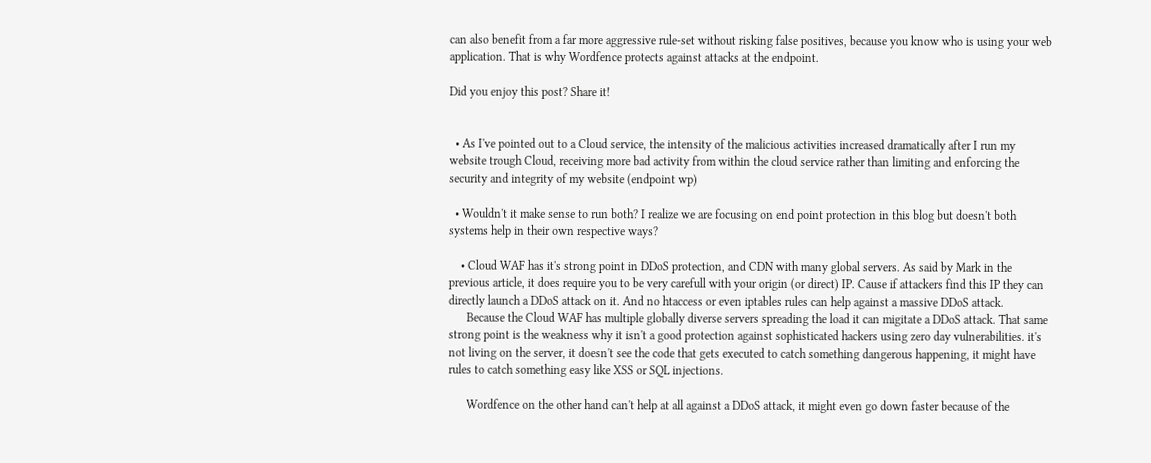can also benefit from a far more aggressive rule-set without risking false positives, because you know who is using your web application. That is why Wordfence protects against attacks at the endpoint.

Did you enjoy this post? Share it!


  • As I've pointed out to a Cloud service, the intensity of the malicious activities increased dramatically after I run my website trough Cloud, receiving more bad activity from within the cloud service rather than limiting and enforcing the security and integrity of my website (endpoint wp)

  • Wouldn't it make sense to run both? I realize we are focusing on end point protection in this blog but doesn't both systems help in their own respective ways?

    • Cloud WAF has it's strong point in DDoS protection, and CDN with many global servers. As said by Mark in the previous article, it does require you to be very carefull with your origin (or direct) IP. Cause if attackers find this IP they can directly launch a DDoS attack on it. And no htaccess or even iptables rules can help against a massive DDoS attack.
      Because the Cloud WAF has multiple globally diverse servers spreading the load it can migitate a DDoS attack. That same strong point is the weakness why it isn't a good protection against sophisticated hackers using zero day vulnerabilities. it's not living on the server, it doesn't see the code that gets executed to catch something dangerous happening, it might have rules to catch something easy like XSS or SQL injections.

      Wordfence on the other hand can't help at all against a DDoS attack, it might even go down faster because of the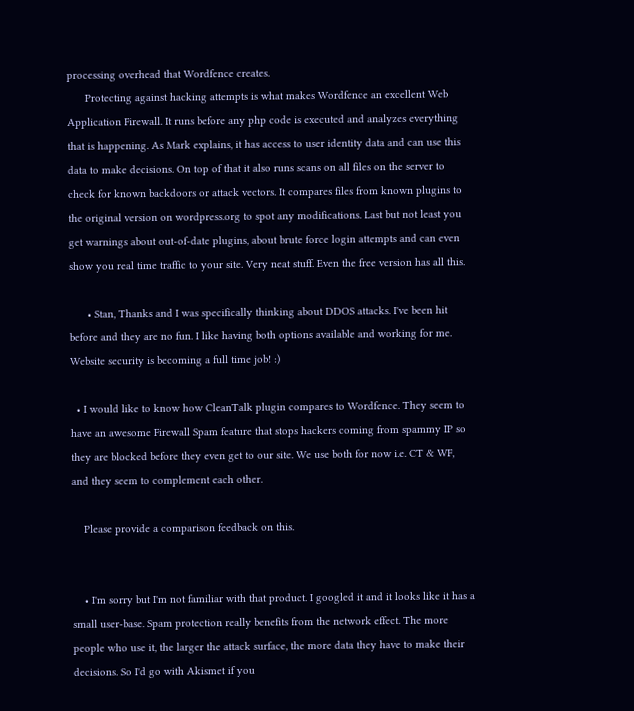processing overhead that Wordfence creates.
      Protecting against hacking attempts is what makes Wordfence an excellent Web Application Firewall. It runs before any php code is executed and analyzes everything that is happening. As Mark explains, it has access to user identity data and can use this data to make decisions. On top of that it also runs scans on all files on the server to check for known backdoors or attack vectors. It compares files from known plugins to the original version on wordpress.org to spot any modifications. Last but not least you get warnings about out-of-date plugins, about brute force login attempts and can even show you real time traffic to your site. Very neat stuff. Even the free version has all this.

      • Stan, Thanks and I was specifically thinking about DDOS attacks. I've been hit before and they are no fun. I like having both options available and working for me. Website security is becoming a full time job! :)

  • I would like to know how CleanTalk plugin compares to Wordfence. They seem to have an awesome Firewall Spam feature that stops hackers coming from spammy IP so they are blocked before they even get to our site. We use both for now i.e. CT & WF, and they seem to complement each other.

    Please provide a comparison feedback on this.


    • I'm sorry but I'm not familiar with that product. I googled it and it looks like it has a small user-base. Spam protection really benefits from the network effect. The more people who use it, the larger the attack surface, the more data they have to make their decisions. So I'd go with Akismet if you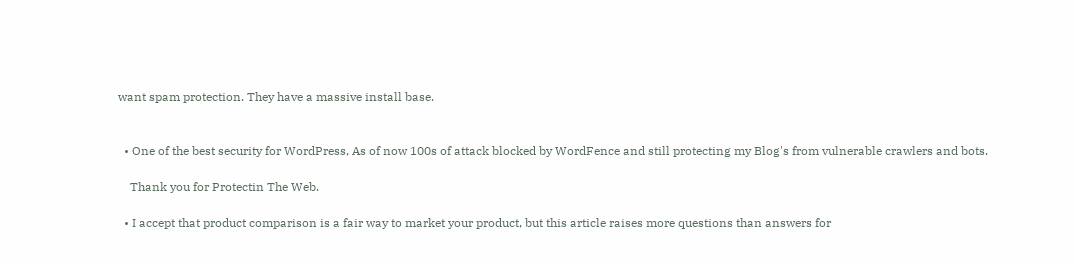want spam protection. They have a massive install base.


  • One of the best security for WordPress, As of now 100s of attack blocked by WordFence and still protecting my Blog's from vulnerable crawlers and bots.

    Thank you for Protectin The Web.

  • I accept that product comparison is a fair way to market your product, but this article raises more questions than answers for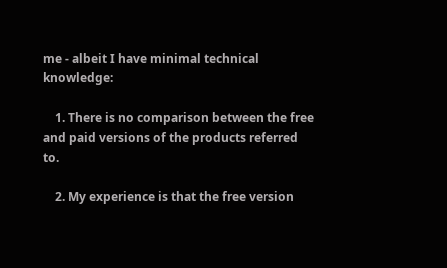me - albeit I have minimal technical knowledge:

    1. There is no comparison between the free and paid versions of the products referred to.

    2. My experience is that the free version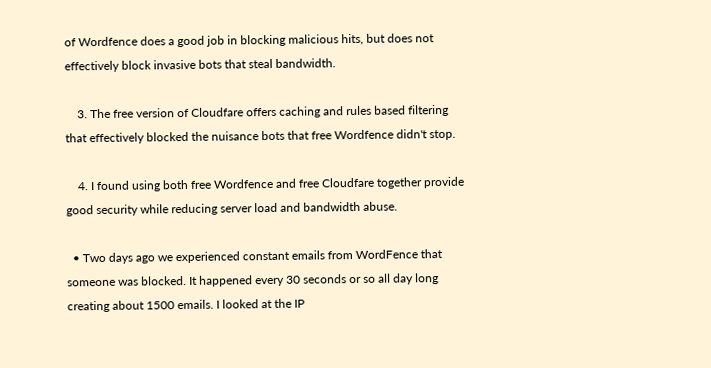of Wordfence does a good job in blocking malicious hits, but does not effectively block invasive bots that steal bandwidth.

    3. The free version of Cloudfare offers caching and rules based filtering that effectively blocked the nuisance bots that free Wordfence didn't stop.

    4. I found using both free Wordfence and free Cloudfare together provide good security while reducing server load and bandwidth abuse.

  • Two days ago we experienced constant emails from WordFence that someone was blocked. It happened every 30 seconds or so all day long creating about 1500 emails. I looked at the IP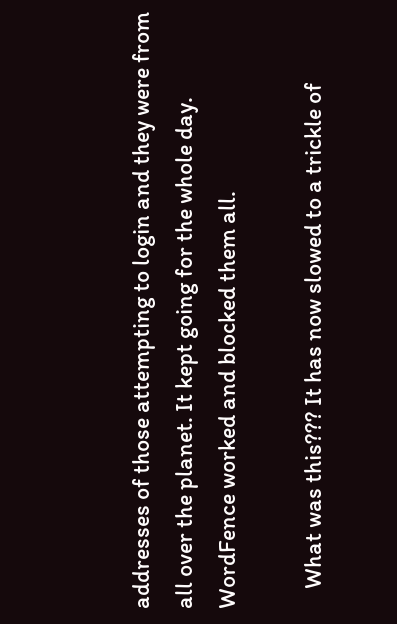addresses of those attempting to login and they were from all over the planet. It kept going for the whole day. WordFence worked and blocked them all.

    What was this??? It has now slowed to a trickle of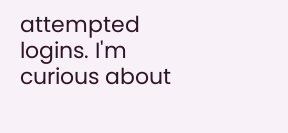attempted logins. I'm curious about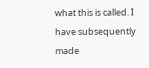what this is called. I have subsequently made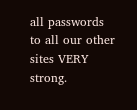all passwords to all our other sites VERY strong.